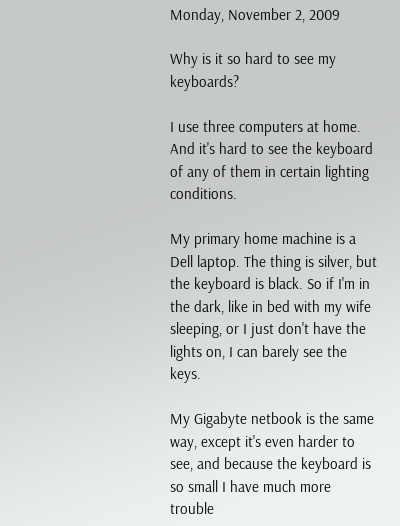Monday, November 2, 2009

Why is it so hard to see my keyboards?

I use three computers at home. And it's hard to see the keyboard of any of them in certain lighting conditions.

My primary home machine is a Dell laptop. The thing is silver, but the keyboard is black. So if I'm in the dark, like in bed with my wife sleeping, or I just don't have the lights on, I can barely see the keys.

My Gigabyte netbook is the same way, except it's even harder to see, and because the keyboard is so small I have much more trouble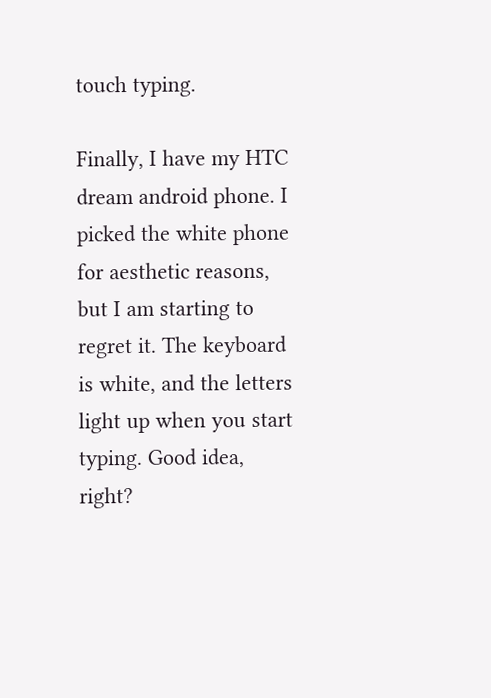touch typing.

Finally, I have my HTC dream android phone. I picked the white phone for aesthetic reasons, but I am starting to regret it. The keyboard is white, and the letters light up when you start typing. Good idea, right?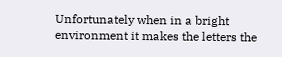Unfortunately when in a bright environment it makes the letters the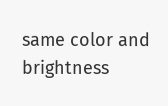same color and brightness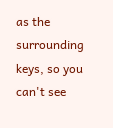as the surrounding keys, so you can't see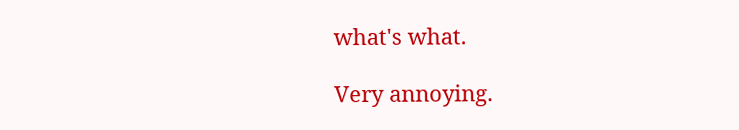what's what.

Very annoying.